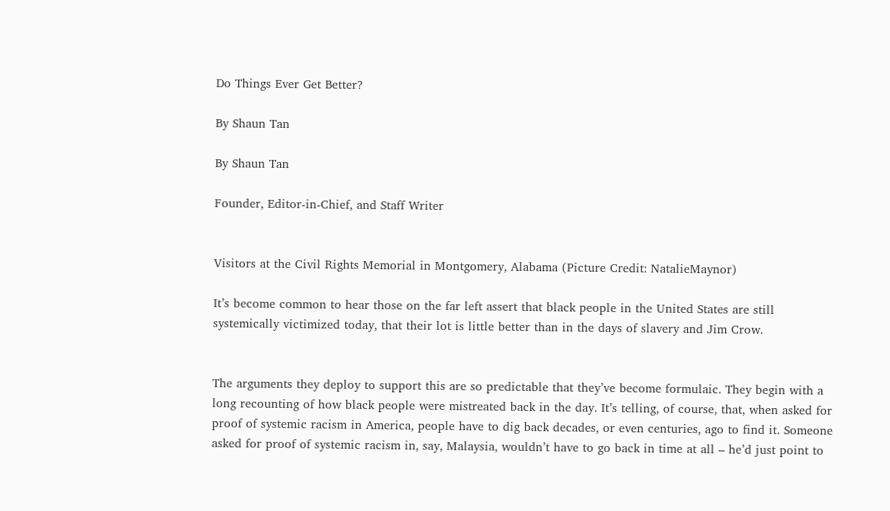Do Things Ever Get Better?

By Shaun Tan

By Shaun Tan

Founder, Editor-in-Chief, and Staff Writer


Visitors at the Civil Rights Memorial in Montgomery, Alabama (Picture Credit: NatalieMaynor)

It’s become common to hear those on the far left assert that black people in the United States are still systemically victimized today, that their lot is little better than in the days of slavery and Jim Crow.


The arguments they deploy to support this are so predictable that they’ve become formulaic. They begin with a long recounting of how black people were mistreated back in the day. It’s telling, of course, that, when asked for proof of systemic racism in America, people have to dig back decades, or even centuries, ago to find it. Someone asked for proof of systemic racism in, say, Malaysia, wouldn’t have to go back in time at all – he’d just point to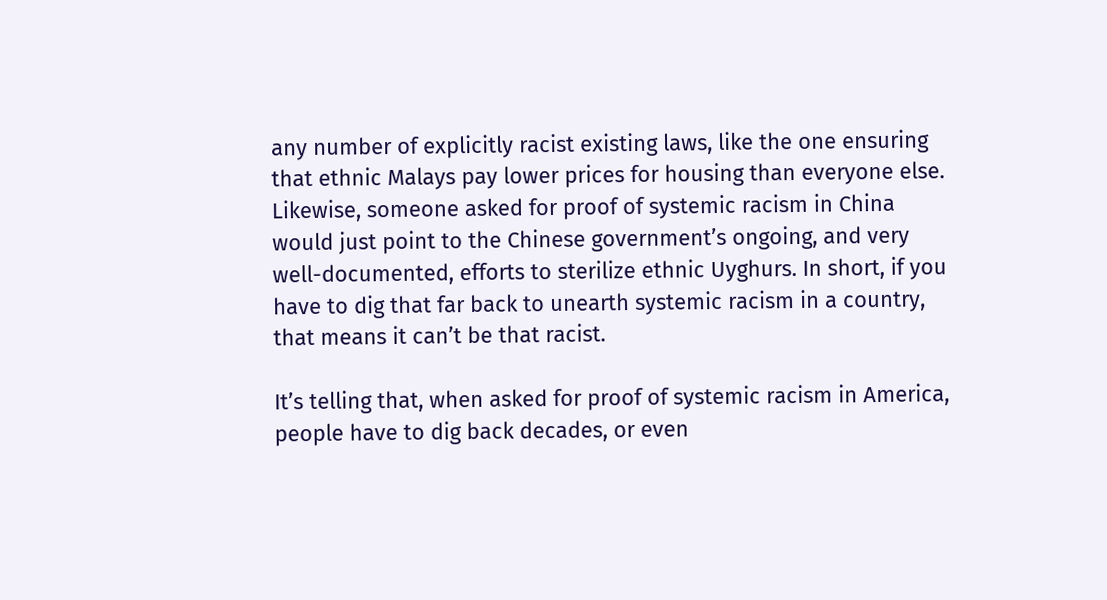any number of explicitly racist existing laws, like the one ensuring that ethnic Malays pay lower prices for housing than everyone else. Likewise, someone asked for proof of systemic racism in China would just point to the Chinese government’s ongoing, and very well-documented, efforts to sterilize ethnic Uyghurs. In short, if you have to dig that far back to unearth systemic racism in a country, that means it can’t be that racist.

It’s telling that, when asked for proof of systemic racism in America, people have to dig back decades, or even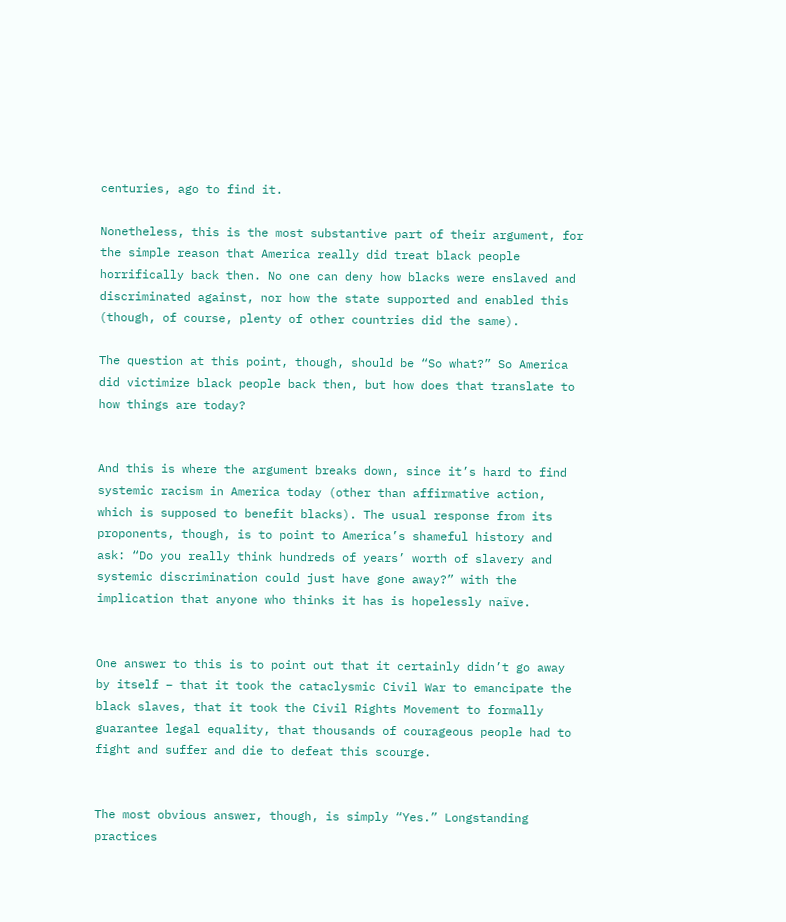centuries, ago to find it.

Nonetheless, this is the most substantive part of their argument, for the simple reason that America really did treat black people horrifically back then. No one can deny how blacks were enslaved and discriminated against, nor how the state supported and enabled this (though, of course, plenty of other countries did the same).

The question at this point, though, should be “So what?” So America did victimize black people back then, but how does that translate to how things are today?


And this is where the argument breaks down, since it’s hard to find systemic racism in America today (other than affirmative action, which is supposed to benefit blacks). The usual response from its proponents, though, is to point to America’s shameful history and ask: “Do you really think hundreds of years’ worth of slavery and systemic discrimination could just have gone away?” with the implication that anyone who thinks it has is hopelessly naïve.


One answer to this is to point out that it certainly didn’t go away by itself – that it took the cataclysmic Civil War to emancipate the black slaves, that it took the Civil Rights Movement to formally guarantee legal equality, that thousands of courageous people had to fight and suffer and die to defeat this scourge.


The most obvious answer, though, is simply “Yes.” Longstanding practices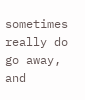sometimes really do go away, and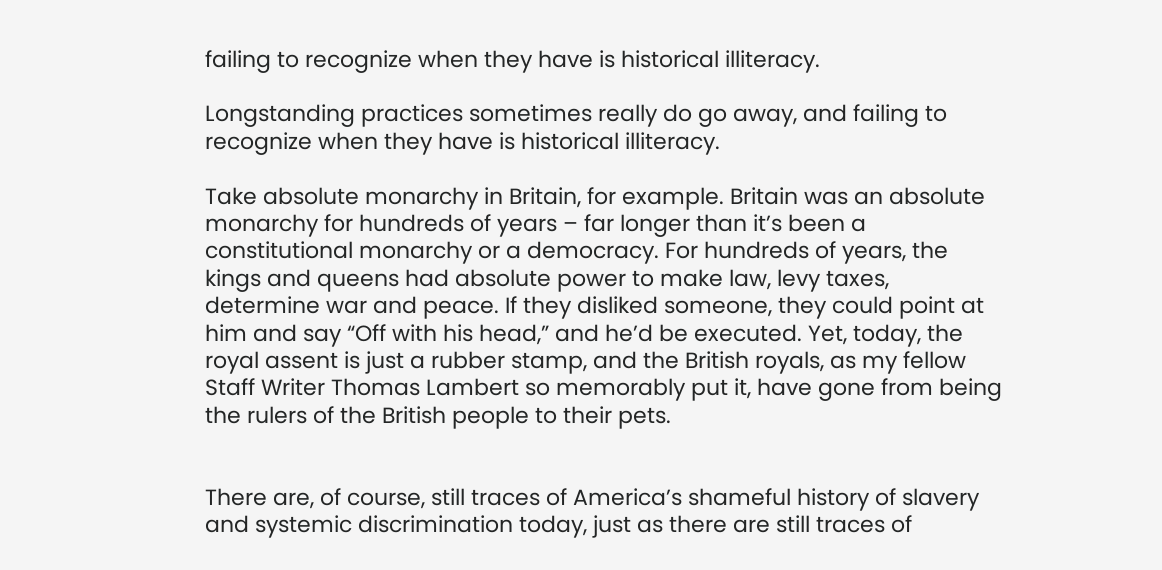failing to recognize when they have is historical illiteracy.

Longstanding practices sometimes really do go away, and failing to recognize when they have is historical illiteracy.

Take absolute monarchy in Britain, for example. Britain was an absolute monarchy for hundreds of years – far longer than it’s been a constitutional monarchy or a democracy. For hundreds of years, the kings and queens had absolute power to make law, levy taxes, determine war and peace. If they disliked someone, they could point at him and say “Off with his head,” and he’d be executed. Yet, today, the royal assent is just a rubber stamp, and the British royals, as my fellow Staff Writer Thomas Lambert so memorably put it, have gone from being the rulers of the British people to their pets.


There are, of course, still traces of America’s shameful history of slavery and systemic discrimination today, just as there are still traces of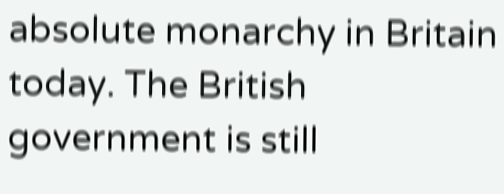absolute monarchy in Britain today. The British government is still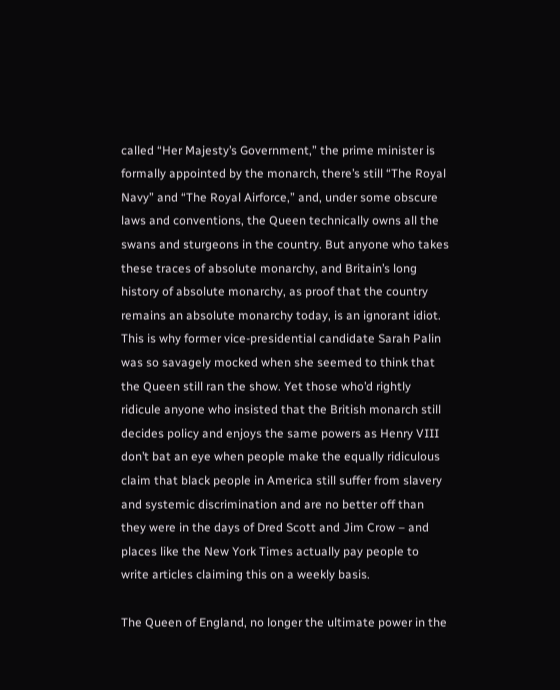called “Her Majesty’s Government,” the prime minister is formally appointed by the monarch, there’s still “The Royal Navy” and “The Royal Airforce,” and, under some obscure laws and conventions, the Queen technically owns all the swans and sturgeons in the country. But anyone who takes these traces of absolute monarchy, and Britain’s long history of absolute monarchy, as proof that the country remains an absolute monarchy today, is an ignorant idiot. This is why former vice-presidential candidate Sarah Palin was so savagely mocked when she seemed to think that the Queen still ran the show. Yet those who’d rightly ridicule anyone who insisted that the British monarch still decides policy and enjoys the same powers as Henry VIII don’t bat an eye when people make the equally ridiculous claim that black people in America still suffer from slavery and systemic discrimination and are no better off than they were in the days of Dred Scott and Jim Crow – and places like the New York Times actually pay people to write articles claiming this on a weekly basis.

The Queen of England, no longer the ultimate power in the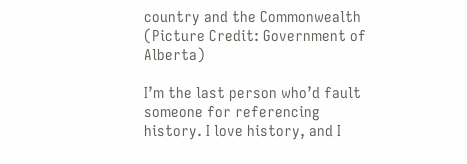country and the Commonwealth (Picture Credit: Government of Alberta)

I’m the last person who’d fault someone for referencing history. I love history, and I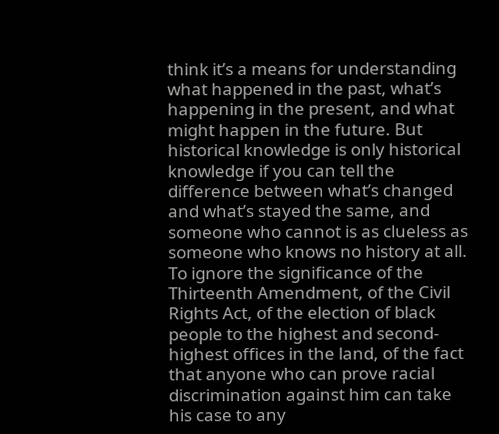think it’s a means for understanding what happened in the past, what’s happening in the present, and what might happen in the future. But historical knowledge is only historical knowledge if you can tell the difference between what’s changed and what’s stayed the same, and someone who cannot is as clueless as someone who knows no history at all. To ignore the significance of the Thirteenth Amendment, of the Civil Rights Act, of the election of black people to the highest and second-highest offices in the land, of the fact that anyone who can prove racial discrimination against him can take his case to any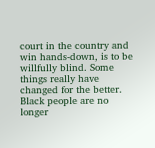court in the country and win hands-down, is to be willfully blind. Some things really have changed for the better. Black people are no longer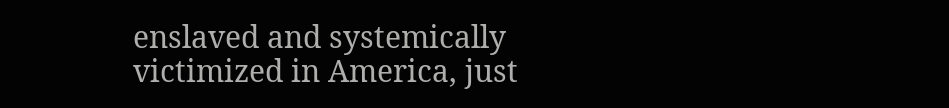enslaved and systemically victimized in America, just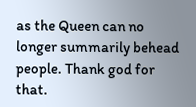as the Queen can no longer summarily behead people. Thank god for that.